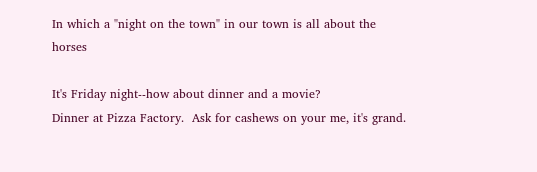In which a "night on the town" in our town is all about the horses

It's Friday night--how about dinner and a movie?
Dinner at Pizza Factory.  Ask for cashews on your me, it's grand.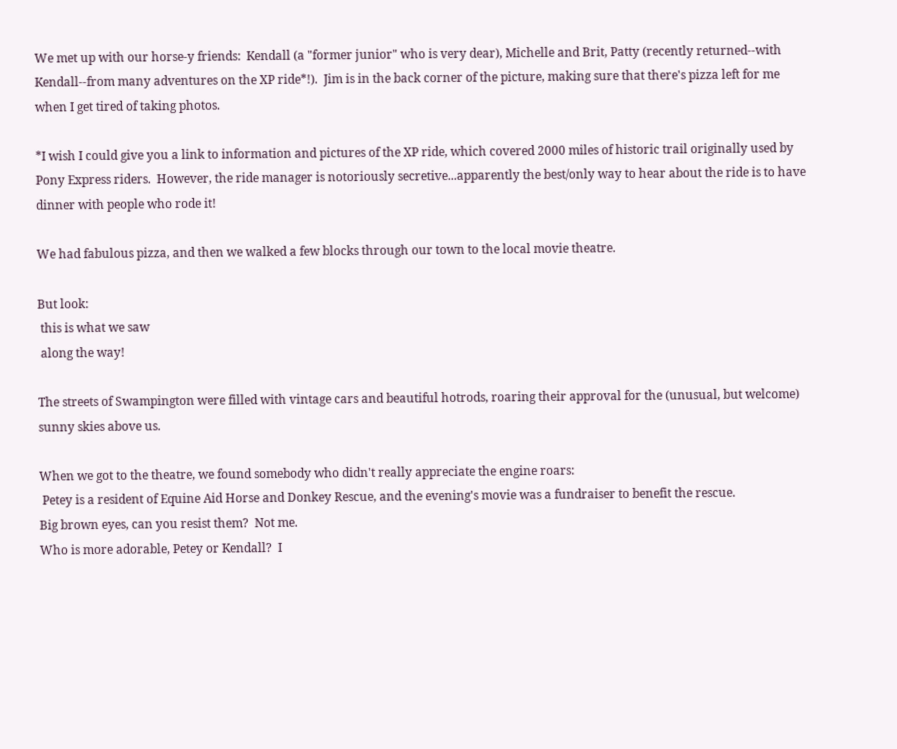We met up with our horse-y friends:  Kendall (a "former junior" who is very dear), Michelle and Brit, Patty (recently returned--with Kendall--from many adventures on the XP ride*!).  Jim is in the back corner of the picture, making sure that there's pizza left for me when I get tired of taking photos.

*I wish I could give you a link to information and pictures of the XP ride, which covered 2000 miles of historic trail originally used by Pony Express riders.  However, the ride manager is notoriously secretive...apparently the best/only way to hear about the ride is to have dinner with people who rode it!

We had fabulous pizza, and then we walked a few blocks through our town to the local movie theatre.

But look:
 this is what we saw
 along the way!

The streets of Swampington were filled with vintage cars and beautiful hotrods, roaring their approval for the (unusual, but welcome) sunny skies above us.

When we got to the theatre, we found somebody who didn't really appreciate the engine roars:
 Petey is a resident of Equine Aid Horse and Donkey Rescue, and the evening's movie was a fundraiser to benefit the rescue.
Big brown eyes, can you resist them?  Not me.
Who is more adorable, Petey or Kendall?  I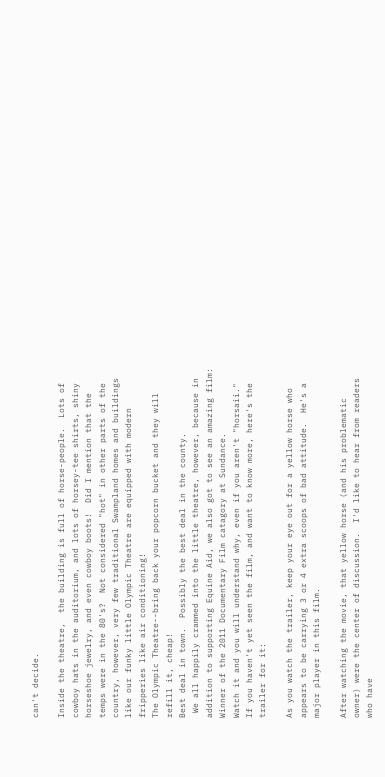can't decide.

Inside the theatre,  the building is full of horse-people.  Lots of cowboy hats in the auditorium, and lots of horsey-tee shirts, shiny horseshoe jewelry, and even cowboy boots!  Did I mention that the temps were in the 80's?  Not considered "hot" in other parts of the country, however, very few traditional Swampland homes and buildings like our funky little Olympic Theatre are equipped with modern fripperies like air conditioning!
The Olympic Theatre--bring back your popcorn bucket and they will refill it, cheap!
Best deal in town.  Possibly the best deal in the county.
 We all happily crammed into the little theatre, however, because in addition to supporting Equine Aid, we also got to see an amazing film:
Winner of the 2011 Documentary Film catagory at Sundance.
Watch it and you will understand why, even if you aren't "horsaii."
If you haven't yet seen the film, and want to know more, here's the trailer for it:

As you watch the trailer, keep your eye out for a yellow horse who appears to be carrying 3 or 4 extra scoops of bad attitude.  He's a major player in this film.

After watching the movie, that yellow horse (and his problematic owner) were the center of discussion.  I'd like to hear from readers who have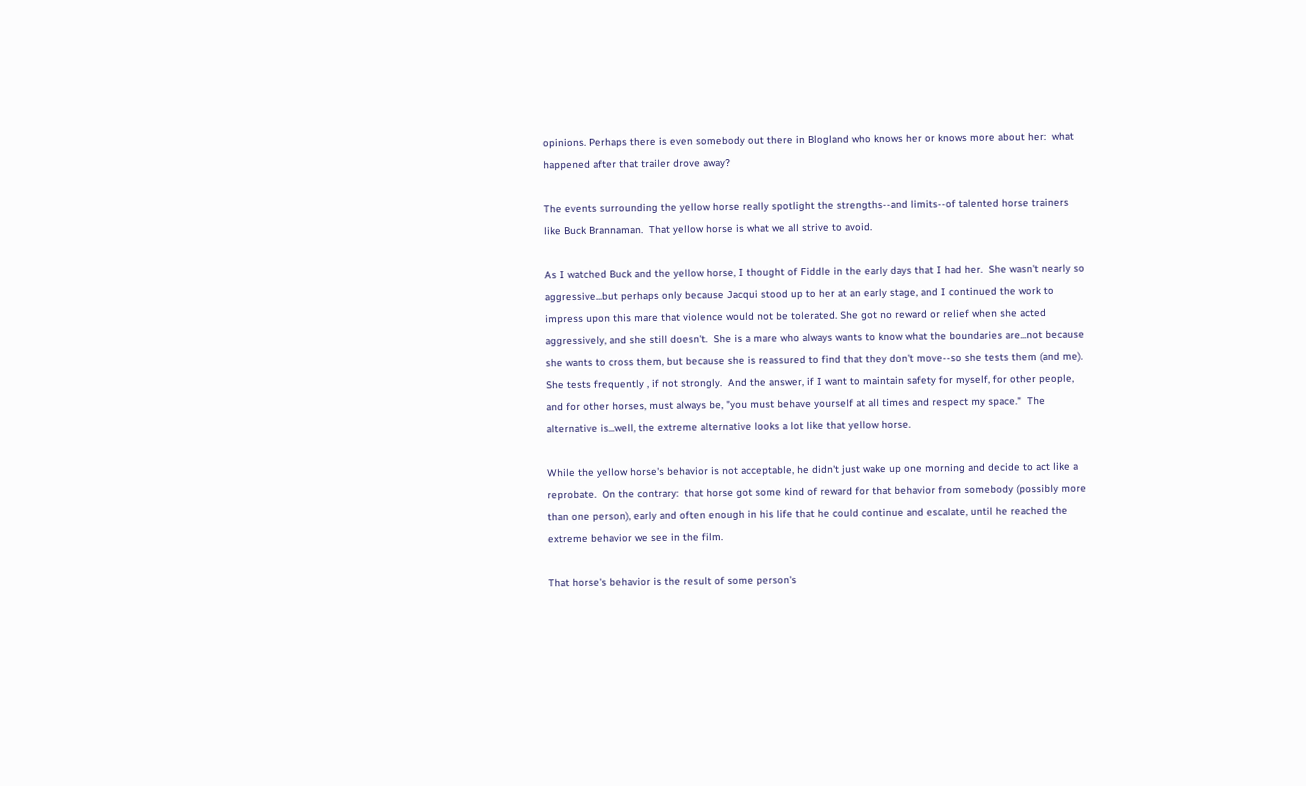opinions. Perhaps there is even somebody out there in Blogland who knows her or knows more about her:  what happened after that trailer drove away?

The events surrounding the yellow horse really spotlight the strengths--and limits--of talented horse trainers like Buck Brannaman.  That yellow horse is what we all strive to avoid.

As I watched Buck and the yellow horse, I thought of Fiddle in the early days that I had her.  She wasn't nearly so aggressive...but perhaps only because Jacqui stood up to her at an early stage, and I continued the work to impress upon this mare that violence would not be tolerated. She got no reward or relief when she acted aggressively, and she still doesn't.  She is a mare who always wants to know what the boundaries are...not because she wants to cross them, but because she is reassured to find that they don't move--so she tests them (and me).  She tests frequently , if not strongly.  And the answer, if I want to maintain safety for myself, for other people, and for other horses, must always be, "you must behave yourself at all times and respect my space."  The alternative is...well, the extreme alternative looks a lot like that yellow horse.

While the yellow horse's behavior is not acceptable, he didn't just wake up one morning and decide to act like a reprobate.  On the contrary:  that horse got some kind of reward for that behavior from somebody (possibly more than one person), early and often enough in his life that he could continue and escalate, until he reached the extreme behavior we see in the film.

That horse's behavior is the result of some person's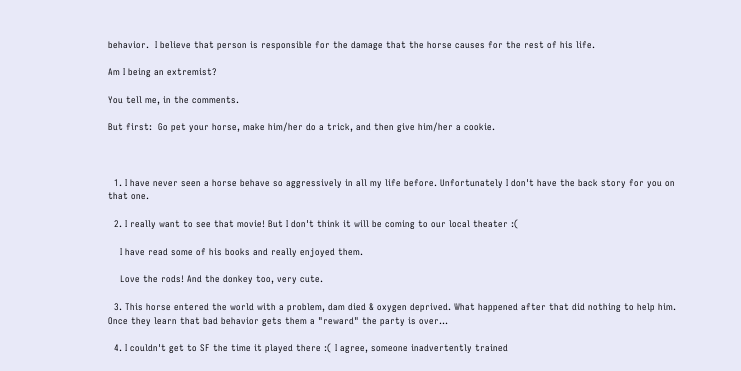behavior.  I believe that person is responsible for the damage that the horse causes for the rest of his life.

Am I being an extremist?

You tell me, in the comments.

But first:  Go pet your horse, make him/her do a trick, and then give him/her a cookie.



  1. I have never seen a horse behave so aggressively in all my life before. Unfortunately I don't have the back story for you on that one.

  2. I really want to see that movie! But I don't think it will be coming to our local theater :(

    I have read some of his books and really enjoyed them.

    Love the rods! And the donkey too, very cute.

  3. This horse entered the world with a problem, dam died & oxygen deprived. What happened after that did nothing to help him. Once they learn that bad behavior gets them a "reward" the party is over...

  4. I couldn't get to SF the time it played there :( I agree, someone inadvertently trained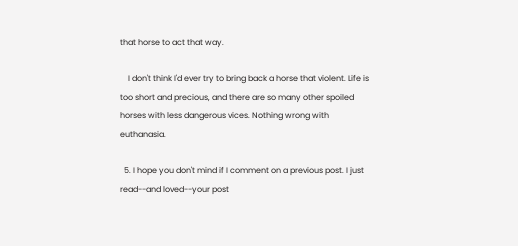that horse to act that way.

    I don't think I'd ever try to bring back a horse that violent. Life is too short and precious, and there are so many other spoiled horses with less dangerous vices. Nothing wrong with euthanasia.

  5. I hope you don't mind if I comment on a previous post. I just read--and loved--your post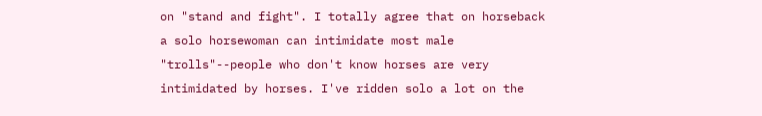on "stand and fight". I totally agree that on horseback a solo horsewoman can intimidate most male "trolls"--people who don't know horses are very intimidated by horses. I've ridden solo a lot on the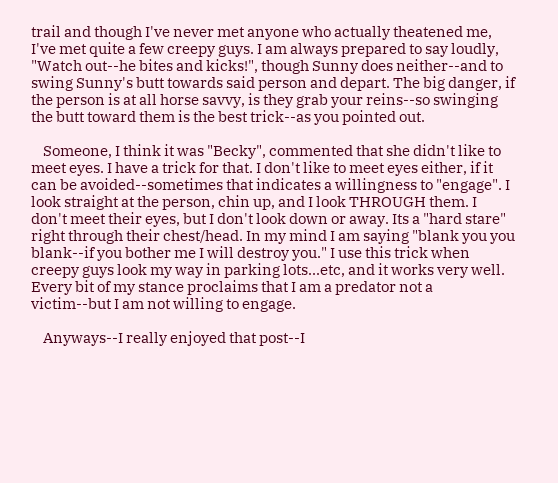trail and though I've never met anyone who actually theatened me, I've met quite a few creepy guys. I am always prepared to say loudly, "Watch out--he bites and kicks!", though Sunny does neither--and to swing Sunny's butt towards said person and depart. The big danger, if the person is at all horse savvy, is they grab your reins--so swinging the butt toward them is the best trick--as you pointed out.

    Someone, I think it was "Becky", commented that she didn't like to meet eyes. I have a trick for that. I don't like to meet eyes either, if it can be avoided--sometimes that indicates a willingness to "engage". I look straight at the person, chin up, and I look THROUGH them. I don't meet their eyes, but I don't look down or away. Its a "hard stare" right through their chest/head. In my mind I am saying "blank you you blank--if you bother me I will destroy you." I use this trick when creepy guys look my way in parking lots...etc, and it works very well. Every bit of my stance proclaims that I am a predator not a victim--but I am not willing to engage.

    Anyways--I really enjoyed that post--I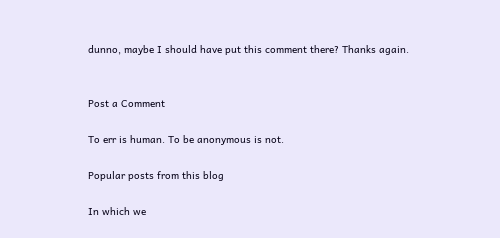dunno, maybe I should have put this comment there? Thanks again.


Post a Comment

To err is human. To be anonymous is not.

Popular posts from this blog

In which we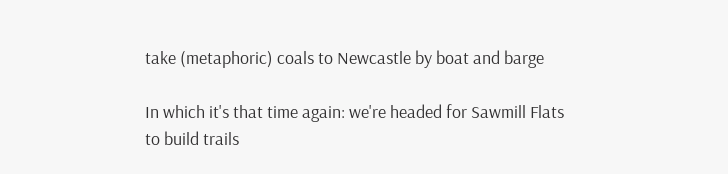take (metaphoric) coals to Newcastle by boat and barge

In which it's that time again: we're headed for Sawmill Flats to build trails